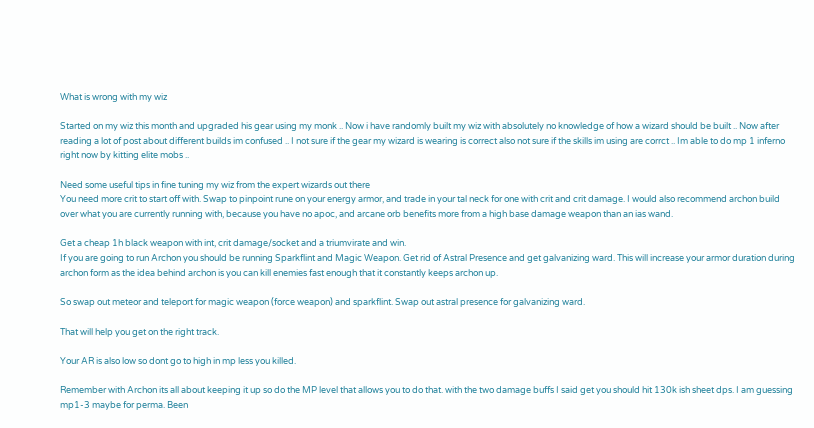What is wrong with my wiz

Started on my wiz this month and upgraded his gear using my monk .. Now i have randomly built my wiz with absolutely no knowledge of how a wizard should be built .. Now after reading a lot of post about different builds im confused .. I not sure if the gear my wizard is wearing is correct also not sure if the skills im using are corrct .. Im able to do mp 1 inferno right now by kitting elite mobs ..

Need some useful tips in fine tuning my wiz from the expert wizards out there
You need more crit to start off with. Swap to pinpoint rune on your energy armor, and trade in your tal neck for one with crit and crit damage. I would also recommend archon build over what you are currently running with, because you have no apoc, and arcane orb benefits more from a high base damage weapon than an ias wand.

Get a cheap 1h black weapon with int, crit damage/socket and a triumvirate and win.
If you are going to run Archon you should be running Sparkflint and Magic Weapon. Get rid of Astral Presence and get galvanizing ward. This will increase your armor duration during archon form as the idea behind archon is you can kill enemies fast enough that it constantly keeps archon up.

So swap out meteor and teleport for magic weapon (force weapon) and sparkflint. Swap out astral presence for galvanizing ward.

That will help you get on the right track.

Your AR is also low so dont go to high in mp less you killed.

Remember with Archon its all about keeping it up so do the MP level that allows you to do that. with the two damage buffs I said get you should hit 130k ish sheet dps. I am guessing mp1-3 maybe for perma. Been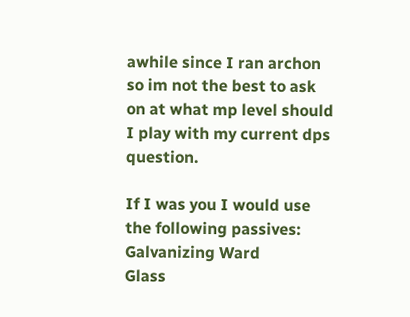awhile since I ran archon so im not the best to ask on at what mp level should I play with my current dps question.

If I was you I would use the following passives:
Galvanizing Ward
Glass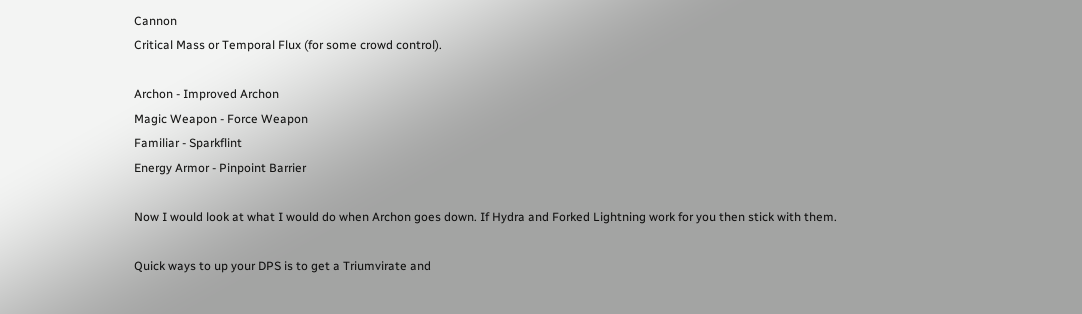Cannon
Critical Mass or Temporal Flux (for some crowd control).

Archon - Improved Archon
Magic Weapon - Force Weapon
Familiar - Sparkflint
Energy Armor - Pinpoint Barrier

Now I would look at what I would do when Archon goes down. If Hydra and Forked Lightning work for you then stick with them.

Quick ways to up your DPS is to get a Triumvirate and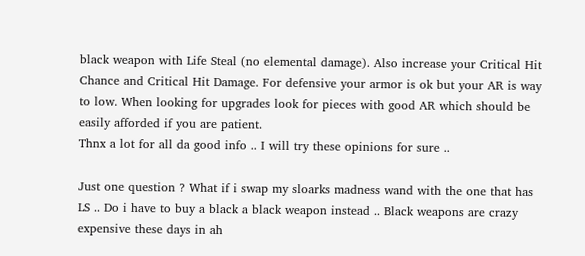black weapon with Life Steal (no elemental damage). Also increase your Critical Hit Chance and Critical Hit Damage. For defensive your armor is ok but your AR is way to low. When looking for upgrades look for pieces with good AR which should be easily afforded if you are patient.
Thnx a lot for all da good info .. I will try these opinions for sure ..

Just one question ? What if i swap my sloarks madness wand with the one that has LS .. Do i have to buy a black a black weapon instead .. Black weapons are crazy expensive these days in ah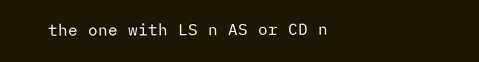the one with LS n AS or CD n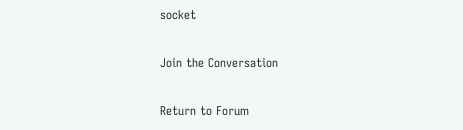socket

Join the Conversation

Return to Forum